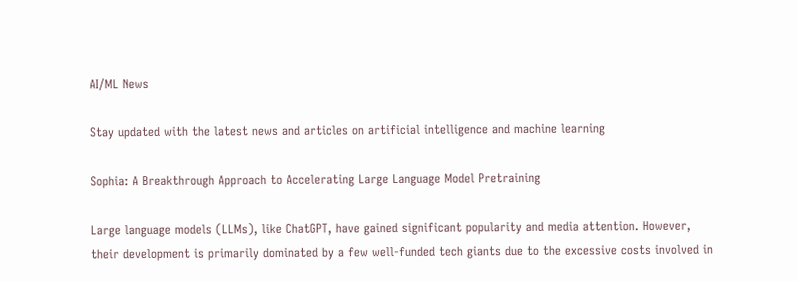AI/ML News

Stay updated with the latest news and articles on artificial intelligence and machine learning

Sophia: A Breakthrough Approach to Accelerating Large Language Model Pretraining

Large language models (LLMs), like ChatGPT, have gained significant popularity and media attention. However, their development is primarily dominated by a few well-funded tech giants due to the excessive costs involved in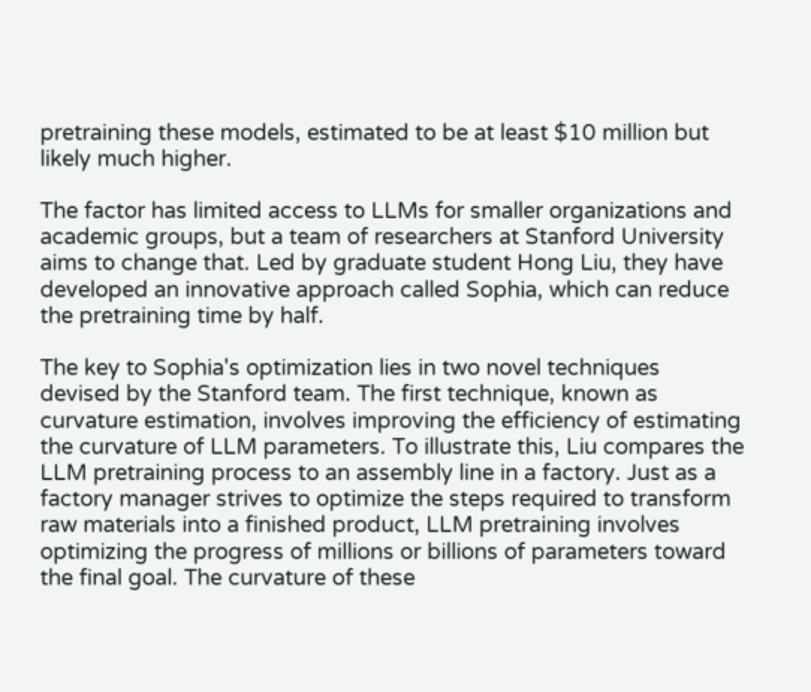pretraining these models, estimated to be at least $10 million but likely much higher.

The factor has limited access to LLMs for smaller organizations and academic groups, but a team of researchers at Stanford University aims to change that. Led by graduate student Hong Liu, they have developed an innovative approach called Sophia, which can reduce the pretraining time by half.

The key to Sophia's optimization lies in two novel techniques devised by the Stanford team. The first technique, known as curvature estimation, involves improving the efficiency of estimating the curvature of LLM parameters. To illustrate this, Liu compares the LLM pretraining process to an assembly line in a factory. Just as a factory manager strives to optimize the steps required to transform raw materials into a finished product, LLM pretraining involves optimizing the progress of millions or billions of parameters toward the final goal. The curvature of these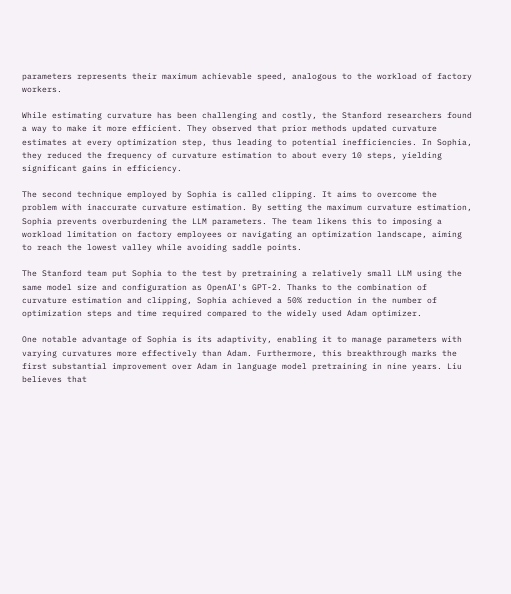parameters represents their maximum achievable speed, analogous to the workload of factory workers.

While estimating curvature has been challenging and costly, the Stanford researchers found a way to make it more efficient. They observed that prior methods updated curvature estimates at every optimization step, thus leading to potential inefficiencies. In Sophia, they reduced the frequency of curvature estimation to about every 10 steps, yielding significant gains in efficiency.

The second technique employed by Sophia is called clipping. It aims to overcome the problem with inaccurate curvature estimation. By setting the maximum curvature estimation, Sophia prevents overburdening the LLM parameters. The team likens this to imposing a workload limitation on factory employees or navigating an optimization landscape, aiming to reach the lowest valley while avoiding saddle points.

The Stanford team put Sophia to the test by pretraining a relatively small LLM using the same model size and configuration as OpenAI's GPT-2. Thanks to the combination of curvature estimation and clipping, Sophia achieved a 50% reduction in the number of optimization steps and time required compared to the widely used Adam optimizer.

One notable advantage of Sophia is its adaptivity, enabling it to manage parameters with varying curvatures more effectively than Adam. Furthermore, this breakthrough marks the first substantial improvement over Adam in language model pretraining in nine years. Liu believes that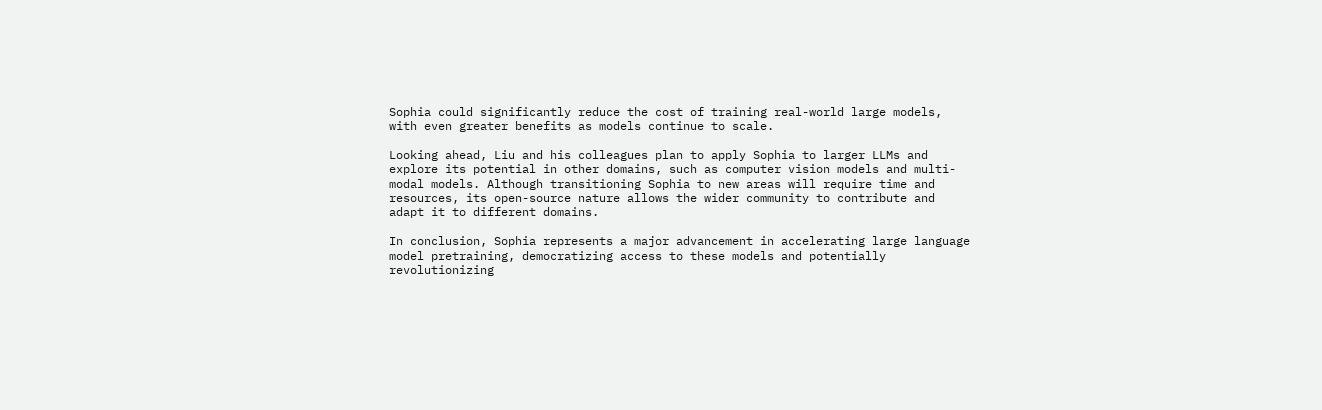Sophia could significantly reduce the cost of training real-world large models, with even greater benefits as models continue to scale.

Looking ahead, Liu and his colleagues plan to apply Sophia to larger LLMs and explore its potential in other domains, such as computer vision models and multi-modal models. Although transitioning Sophia to new areas will require time and resources, its open-source nature allows the wider community to contribute and adapt it to different domains.

In conclusion, Sophia represents a major advancement in accelerating large language model pretraining, democratizing access to these models and potentially revolutionizing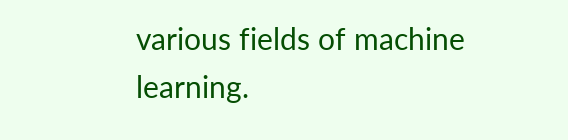various fields of machine learning.